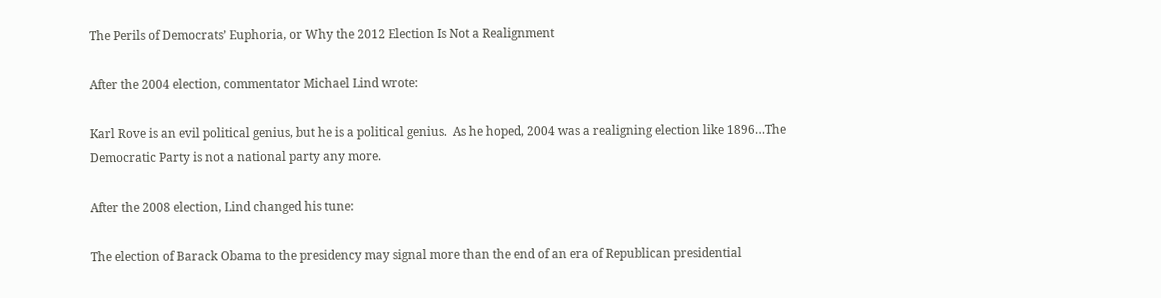The Perils of Democrats’ Euphoria, or Why the 2012 Election Is Not a Realignment

After the 2004 election, commentator Michael Lind wrote:

Karl Rove is an evil political genius, but he is a political genius.  As he hoped, 2004 was a realigning election like 1896…The Democratic Party is not a national party any more.

After the 2008 election, Lind changed his tune:

The election of Barack Obama to the presidency may signal more than the end of an era of Republican presidential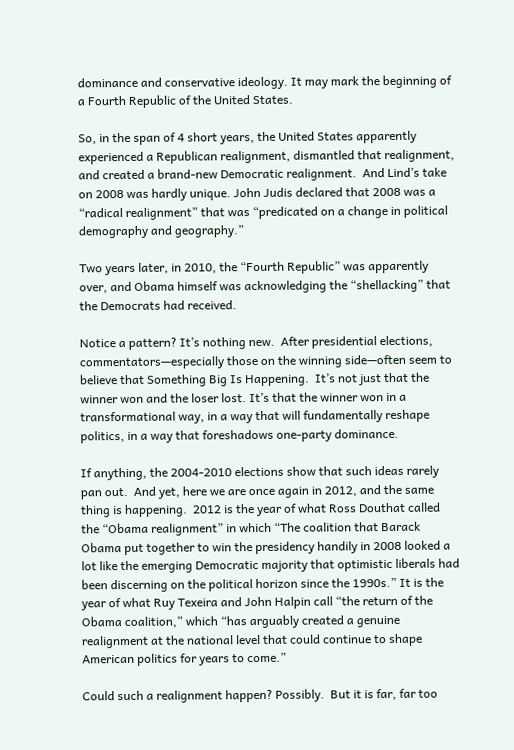dominance and conservative ideology. It may mark the beginning of a Fourth Republic of the United States.

So, in the span of 4 short years, the United States apparently experienced a Republican realignment, dismantled that realignment, and created a brand-new Democratic realignment.  And Lind’s take on 2008 was hardly unique. John Judis declared that 2008 was a “radical realignment” that was “predicated on a change in political demography and geography.”

Two years later, in 2010, the “Fourth Republic” was apparently over, and Obama himself was acknowledging the “shellacking” that the Democrats had received.

Notice a pattern? It’s nothing new.  After presidential elections, commentators—especially those on the winning side—often seem to believe that Something Big Is Happening.  It’s not just that the winner won and the loser lost. It’s that the winner won in a transformational way, in a way that will fundamentally reshape politics, in a way that foreshadows one-party dominance.

If anything, the 2004-2010 elections show that such ideas rarely pan out.  And yet, here we are once again in 2012, and the same thing is happening.  2012 is the year of what Ross Douthat called the “Obama realignment” in which “The coalition that Barack Obama put together to win the presidency handily in 2008 looked a lot like the emerging Democratic majority that optimistic liberals had been discerning on the political horizon since the 1990s.” It is the year of what Ruy Texeira and John Halpin call “the return of the Obama coalition,” which “has arguably created a genuine realignment at the national level that could continue to shape American politics for years to come.”

Could such a realignment happen? Possibly.  But it is far, far too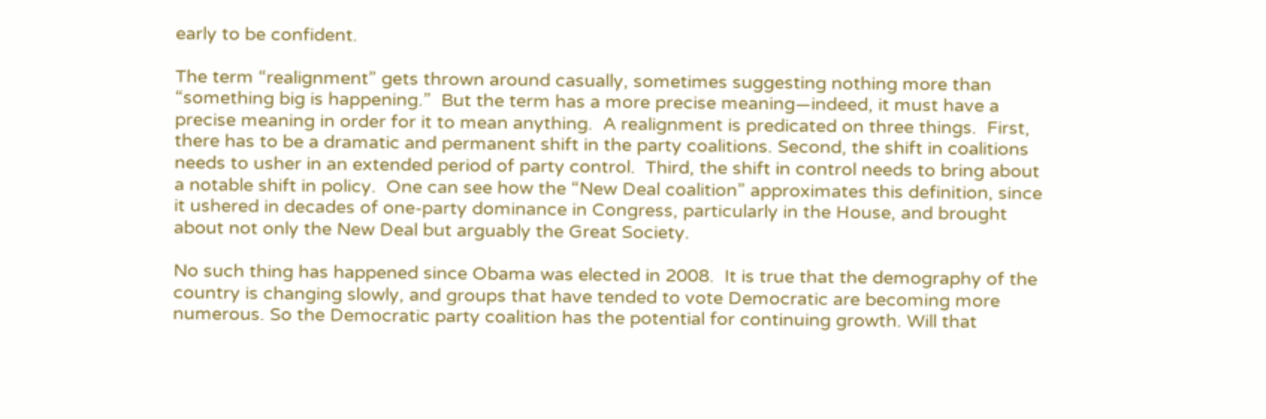early to be confident.

The term “realignment” gets thrown around casually, sometimes suggesting nothing more than “something big is happening.”  But the term has a more precise meaning—indeed, it must have a precise meaning in order for it to mean anything.  A realignment is predicated on three things.  First, there has to be a dramatic and permanent shift in the party coalitions. Second, the shift in coalitions needs to usher in an extended period of party control.  Third, the shift in control needs to bring about a notable shift in policy.  One can see how the “New Deal coalition” approximates this definition, since it ushered in decades of one-party dominance in Congress, particularly in the House, and brought about not only the New Deal but arguably the Great Society.

No such thing has happened since Obama was elected in 2008.  It is true that the demography of the country is changing slowly, and groups that have tended to vote Democratic are becoming more numerous. So the Democratic party coalition has the potential for continuing growth. Will that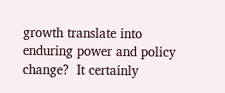growth translate into enduring power and policy change?  It certainly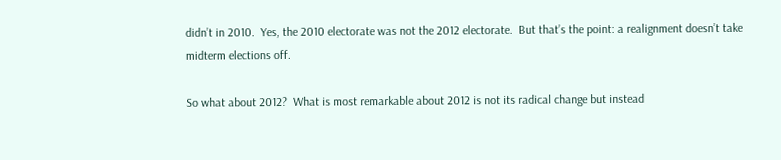didn’t in 2010.  Yes, the 2010 electorate was not the 2012 electorate.  But that’s the point: a realignment doesn’t take midterm elections off.

So what about 2012?  What is most remarkable about 2012 is not its radical change but instead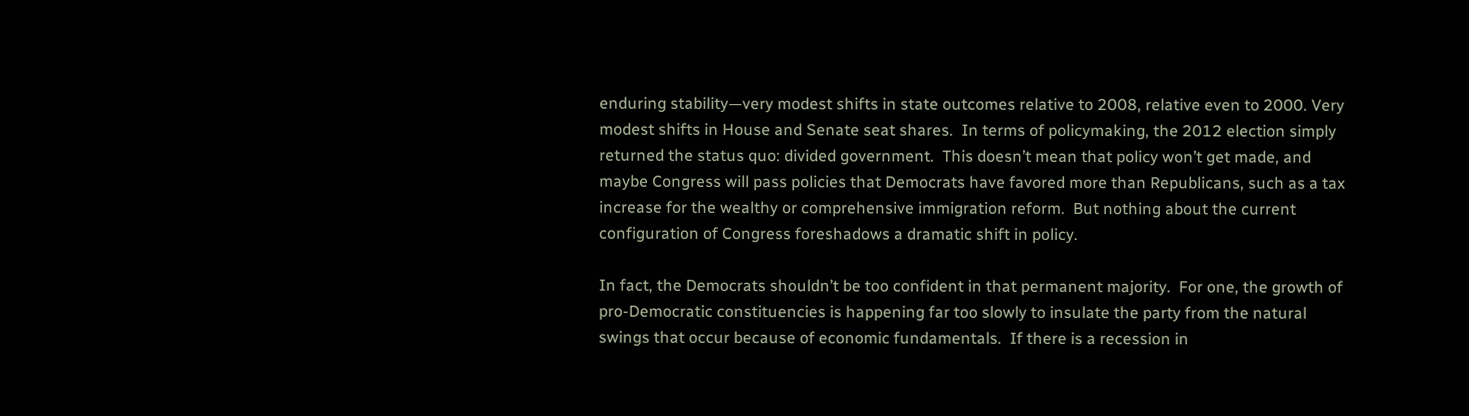enduring stability—very modest shifts in state outcomes relative to 2008, relative even to 2000. Very modest shifts in House and Senate seat shares.  In terms of policymaking, the 2012 election simply returned the status quo: divided government.  This doesn’t mean that policy won’t get made, and maybe Congress will pass policies that Democrats have favored more than Republicans, such as a tax increase for the wealthy or comprehensive immigration reform.  But nothing about the current configuration of Congress foreshadows a dramatic shift in policy.

In fact, the Democrats shouldn’t be too confident in that permanent majority.  For one, the growth of pro-Democratic constituencies is happening far too slowly to insulate the party from the natural swings that occur because of economic fundamentals.  If there is a recession in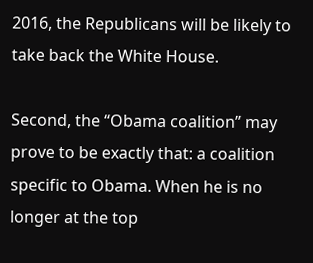2016, the Republicans will be likely to take back the White House.

Second, the “Obama coalition” may prove to be exactly that: a coalition specific to Obama. When he is no longer at the top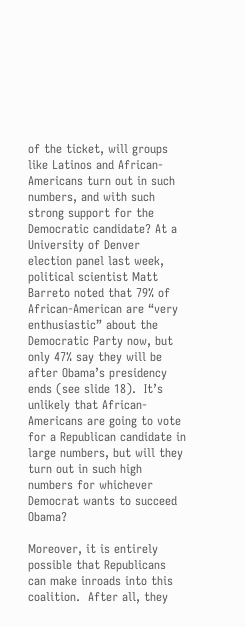of the ticket, will groups like Latinos and African-Americans turn out in such numbers, and with such strong support for the Democratic candidate? At a University of Denver election panel last week, political scientist Matt Barreto noted that 79% of African-American are “very enthusiastic” about the Democratic Party now, but only 47% say they will be after Obama’s presidency ends (see slide 18).  It’s unlikely that African-Americans are going to vote for a Republican candidate in large numbers, but will they turn out in such high numbers for whichever Democrat wants to succeed Obama?

Moreover, it is entirely possible that Republicans can make inroads into this coalition.  After all, they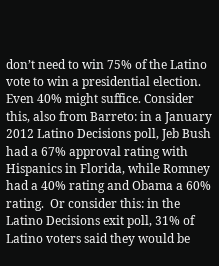don’t need to win 75% of the Latino vote to win a presidential election.  Even 40% might suffice. Consider this, also from Barreto: in a January 2012 Latino Decisions poll, Jeb Bush had a 67% approval rating with Hispanics in Florida, while Romney had a 40% rating and Obama a 60% rating.  Or consider this: in the Latino Decisions exit poll, 31% of Latino voters said they would be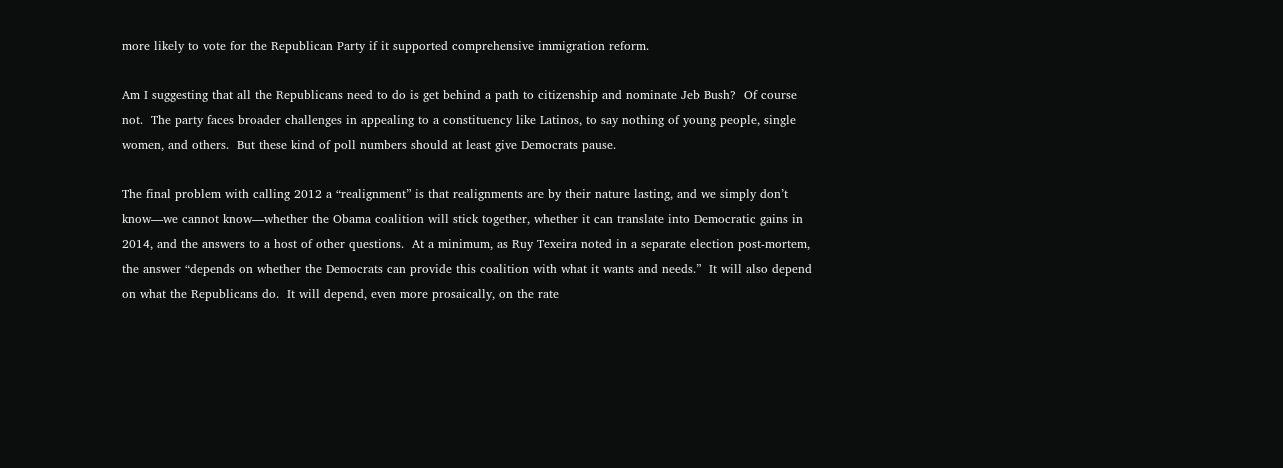more likely to vote for the Republican Party if it supported comprehensive immigration reform.

Am I suggesting that all the Republicans need to do is get behind a path to citizenship and nominate Jeb Bush?  Of course not.  The party faces broader challenges in appealing to a constituency like Latinos, to say nothing of young people, single women, and others.  But these kind of poll numbers should at least give Democrats pause.

The final problem with calling 2012 a “realignment” is that realignments are by their nature lasting, and we simply don’t know—we cannot know—whether the Obama coalition will stick together, whether it can translate into Democratic gains in 2014, and the answers to a host of other questions.  At a minimum, as Ruy Texeira noted in a separate election post-mortem, the answer “depends on whether the Democrats can provide this coalition with what it wants and needs.”  It will also depend on what the Republicans do.  It will depend, even more prosaically, on the rate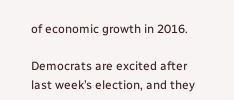of economic growth in 2016.

Democrats are excited after last week’s election, and they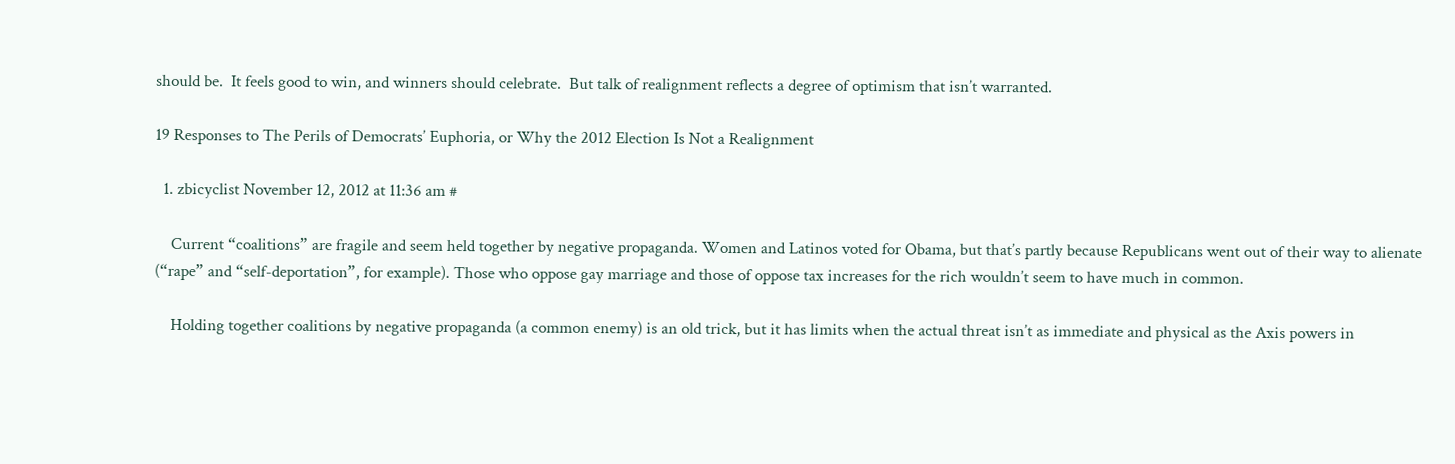should be.  It feels good to win, and winners should celebrate.  But talk of realignment reflects a degree of optimism that isn’t warranted.

19 Responses to The Perils of Democrats’ Euphoria, or Why the 2012 Election Is Not a Realignment

  1. zbicyclist November 12, 2012 at 11:36 am #

    Current “coalitions” are fragile and seem held together by negative propaganda. Women and Latinos voted for Obama, but that’s partly because Republicans went out of their way to alienate (“rape” and “self-deportation”, for example). Those who oppose gay marriage and those of oppose tax increases for the rich wouldn’t seem to have much in common.

    Holding together coalitions by negative propaganda (a common enemy) is an old trick, but it has limits when the actual threat isn’t as immediate and physical as the Axis powers in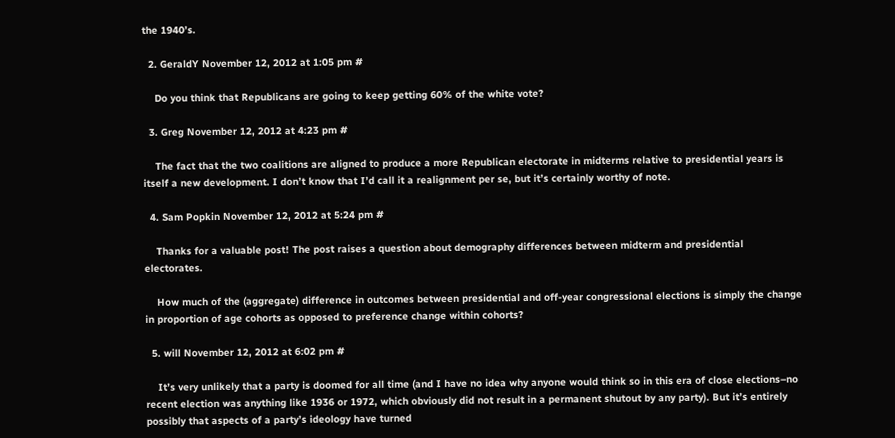the 1940’s.

  2. GeraldY November 12, 2012 at 1:05 pm #

    Do you think that Republicans are going to keep getting 60% of the white vote?

  3. Greg November 12, 2012 at 4:23 pm #

    The fact that the two coalitions are aligned to produce a more Republican electorate in midterms relative to presidential years is itself a new development. I don’t know that I’d call it a realignment per se, but it’s certainly worthy of note.

  4. Sam Popkin November 12, 2012 at 5:24 pm #

    Thanks for a valuable post! The post raises a question about demography differences between midterm and presidential electorates.

    How much of the (aggregate) difference in outcomes between presidential and off-year congressional elections is simply the change in proportion of age cohorts as opposed to preference change within cohorts?

  5. will November 12, 2012 at 6:02 pm #

    It’s very unlikely that a party is doomed for all time (and I have no idea why anyone would think so in this era of close elections–no recent election was anything like 1936 or 1972, which obviously did not result in a permanent shutout by any party). But it’s entirely possibly that aspects of a party’s ideology have turned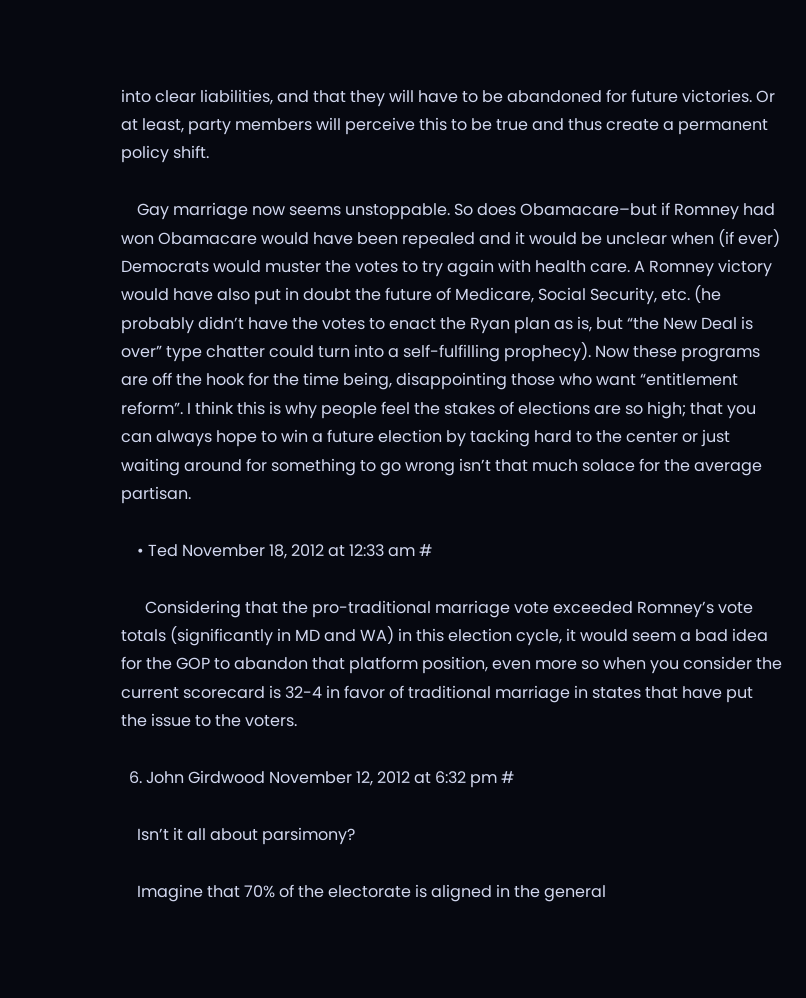into clear liabilities, and that they will have to be abandoned for future victories. Or at least, party members will perceive this to be true and thus create a permanent policy shift.

    Gay marriage now seems unstoppable. So does Obamacare–but if Romney had won Obamacare would have been repealed and it would be unclear when (if ever) Democrats would muster the votes to try again with health care. A Romney victory would have also put in doubt the future of Medicare, Social Security, etc. (he probably didn’t have the votes to enact the Ryan plan as is, but “the New Deal is over” type chatter could turn into a self-fulfilling prophecy). Now these programs are off the hook for the time being, disappointing those who want “entitlement reform”. I think this is why people feel the stakes of elections are so high; that you can always hope to win a future election by tacking hard to the center or just waiting around for something to go wrong isn’t that much solace for the average partisan.

    • Ted November 18, 2012 at 12:33 am #

      Considering that the pro-traditional marriage vote exceeded Romney’s vote totals (significantly in MD and WA) in this election cycle, it would seem a bad idea for the GOP to abandon that platform position, even more so when you consider the current scorecard is 32-4 in favor of traditional marriage in states that have put the issue to the voters.

  6. John Girdwood November 12, 2012 at 6:32 pm #

    Isn’t it all about parsimony?

    Imagine that 70% of the electorate is aligned in the general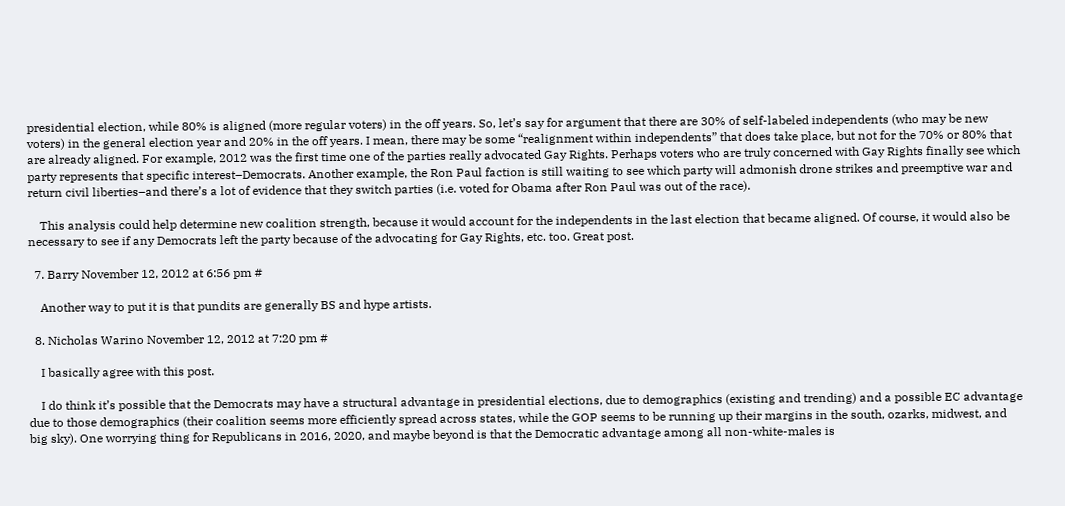presidential election, while 80% is aligned (more regular voters) in the off years. So, let’s say for argument that there are 30% of self-labeled independents (who may be new voters) in the general election year and 20% in the off years. I mean, there may be some “realignment within independents” that does take place, but not for the 70% or 80% that are already aligned. For example, 2012 was the first time one of the parties really advocated Gay Rights. Perhaps voters who are truly concerned with Gay Rights finally see which party represents that specific interest–Democrats. Another example, the Ron Paul faction is still waiting to see which party will admonish drone strikes and preemptive war and return civil liberties–and there’s a lot of evidence that they switch parties (i.e. voted for Obama after Ron Paul was out of the race).

    This analysis could help determine new coalition strength, because it would account for the independents in the last election that became aligned. Of course, it would also be necessary to see if any Democrats left the party because of the advocating for Gay Rights, etc. too. Great post.

  7. Barry November 12, 2012 at 6:56 pm #

    Another way to put it is that pundits are generally BS and hype artists.

  8. Nicholas Warino November 12, 2012 at 7:20 pm #

    I basically agree with this post.

    I do think it’s possible that the Democrats may have a structural advantage in presidential elections, due to demographics (existing and trending) and a possible EC advantage due to those demographics (their coalition seems more efficiently spread across states, while the GOP seems to be running up their margins in the south, ozarks, midwest, and big sky). One worrying thing for Republicans in 2016, 2020, and maybe beyond is that the Democratic advantage among all non-white-males is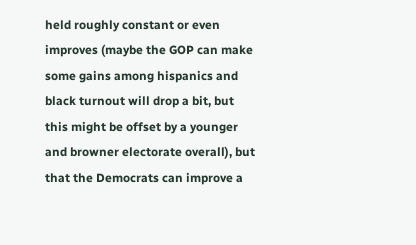held roughly constant or even improves (maybe the GOP can make some gains among hispanics and black turnout will drop a bit, but this might be offset by a younger and browner electorate overall), but that the Democrats can improve a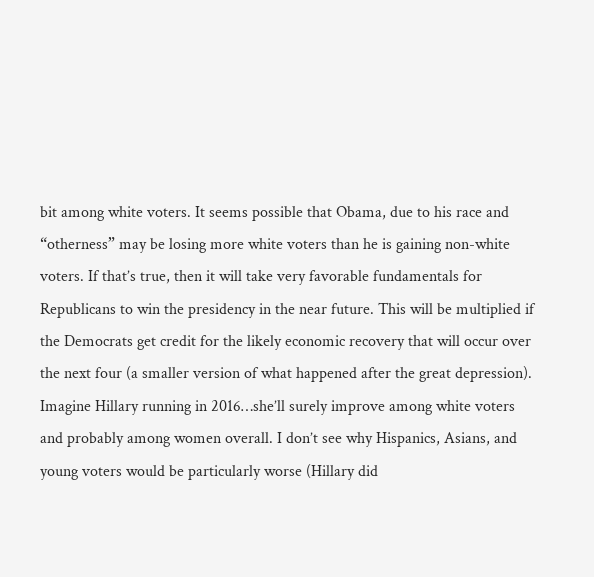bit among white voters. It seems possible that Obama, due to his race and “otherness” may be losing more white voters than he is gaining non-white voters. If that’s true, then it will take very favorable fundamentals for Republicans to win the presidency in the near future. This will be multiplied if the Democrats get credit for the likely economic recovery that will occur over the next four (a smaller version of what happened after the great depression). Imagine Hillary running in 2016…she’ll surely improve among white voters and probably among women overall. I don’t see why Hispanics, Asians, and young voters would be particularly worse (Hillary did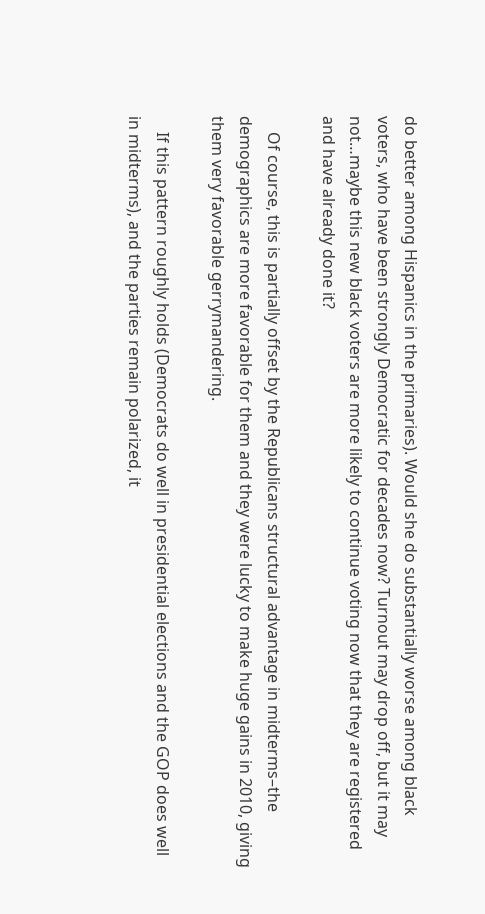do better among Hispanics in the primaries). Would she do substantially worse among black voters, who have been strongly Democratic for decades now? Turnout may drop off, but it may not…maybe this new black voters are more likely to continue voting now that they are registered and have already done it?

    Of course, this is partially offset by the Republicans structural advantage in midterms–the demographics are more favorable for them and they were lucky to make huge gains in 2010, giving them very favorable gerrymandering.

    If this pattern roughly holds (Democrats do well in presidential elections and the GOP does well in midterms), and the parties remain polarized, it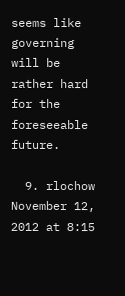seems like governing will be rather hard for the foreseeable future.

  9. rlochow November 12, 2012 at 8:15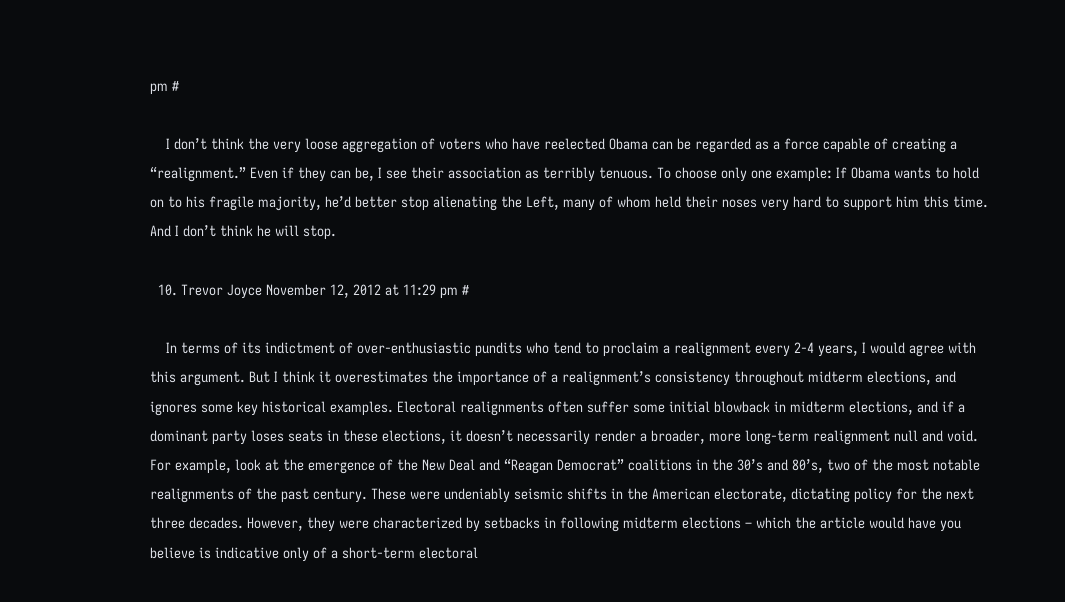pm #

    I don’t think the very loose aggregation of voters who have reelected Obama can be regarded as a force capable of creating a “realignment.” Even if they can be, I see their association as terribly tenuous. To choose only one example: If Obama wants to hold on to his fragile majority, he’d better stop alienating the Left, many of whom held their noses very hard to support him this time. And I don’t think he will stop.

  10. Trevor Joyce November 12, 2012 at 11:29 pm #

    In terms of its indictment of over-enthusiastic pundits who tend to proclaim a realignment every 2-4 years, I would agree with this argument. But I think it overestimates the importance of a realignment’s consistency throughout midterm elections, and ignores some key historical examples. Electoral realignments often suffer some initial blowback in midterm elections, and if a dominant party loses seats in these elections, it doesn’t necessarily render a broader, more long-term realignment null and void. For example, look at the emergence of the New Deal and “Reagan Democrat” coalitions in the 30’s and 80’s, two of the most notable realignments of the past century. These were undeniably seismic shifts in the American electorate, dictating policy for the next three decades. However, they were characterized by setbacks in following midterm elections – which the article would have you believe is indicative only of a short-term electoral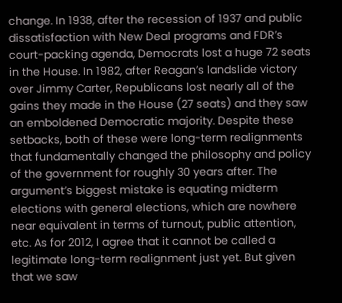change. In 1938, after the recession of 1937 and public dissatisfaction with New Deal programs and FDR’s court-packing agenda, Democrats lost a huge 72 seats in the House. In 1982, after Reagan’s landslide victory over Jimmy Carter, Republicans lost nearly all of the gains they made in the House (27 seats) and they saw an emboldened Democratic majority. Despite these setbacks, both of these were long-term realignments that fundamentally changed the philosophy and policy of the government for roughly 30 years after. The argument’s biggest mistake is equating midterm elections with general elections, which are nowhere near equivalent in terms of turnout, public attention, etc. As for 2012, I agree that it cannot be called a legitimate long-term realignment just yet. But given that we saw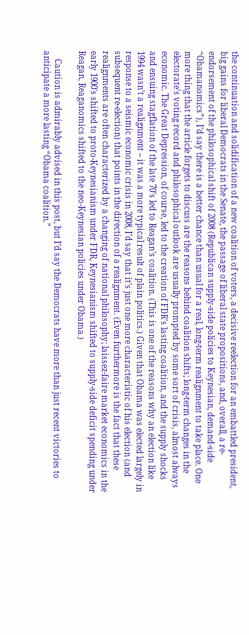the continuation and solidification of a new coalition of voters, a decisive reelection for an embattled president, big gains for liberal Democrats in the Senate, the passage of liberal state propositions, and, overall, a re-endorsement of the philosophical shift of 2008 (Republican supply-side policies to Keynesian, demand-side “Obamanomics”), I’d say there is a better chance than usual for a real, long-term realignment to take place. One more thing that the article forgets to discuss are the reasons behind coalition shifts; long-term changes in the electorate’s voting record and philosophical outlook are usually prompted by some sort of crisis, almost always economic. The Great Depression, of course, led to the creation of FDR’s lasting coalition, and the supply shocks and ensuing stagflation of the late 70’s led to Reagan’s coalition. (This is one of the reasons why an election like 1994 wasn’t a realignment – it was a more typical result of plain politics.) Given that Obama was elected largely in response to a seismic economic crisis in 2008, I’d say that it’s just one more characteristic of his election (and subsequent re-election) that points in the direction of a realignment. (Even furthermore is the fact that these realignments are often characterized by a changing of national philosophy; laissez-faire market economics in the early 1900’s shifted to proto-Keynesianism under FDR, Keynesianism shifted to supply-side deficit spending under Reagan, Reaganomics shifted to the neo-Keynesian policies under Obama.)

    Caution is admirably advised in this post, but I’d say the Democrats have more than just recent victories to anticipate a more lasting “Obama coalition.”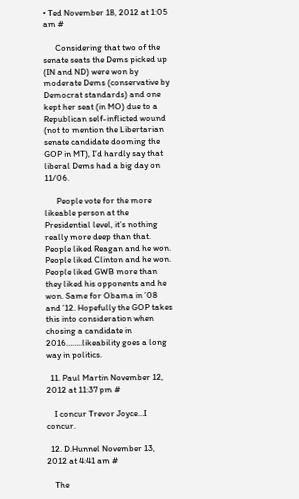• Ted November 18, 2012 at 1:05 am #

      Considering that two of the senate seats the Dems picked up (IN and ND) were won by moderate Dems (conservative by Democrat standards) and one kept her seat (in MO) due to a Republican self-inflicted wound (not to mention the Libertarian senate candidate dooming the GOP in MT), I’d hardly say that liberal Dems had a big day on 11/06.

      People vote for the more likeable person at the Presidential level, it’s nothing really more deep than that. People liked Reagan and he won. People liked Clinton and he won. People liked GWB more than they liked his opponents and he won. Same for Obama in ’08 and ’12. Hopefully the GOP takes this into consideration when chosing a candidate in 2016……..likeability goes a long way in politics.

  11. Paul Martin November 12, 2012 at 11:37 pm #

    I concur Trevor Joyce…I concur.

  12. D.Hunnel November 13, 2012 at 4:41 am #

    The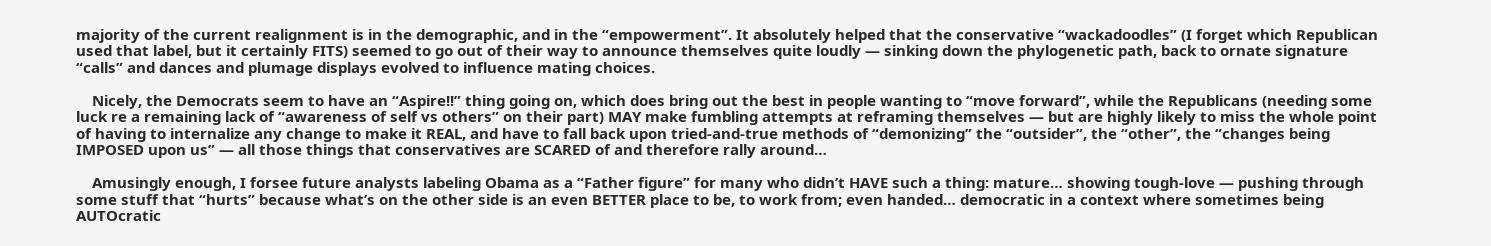majority of the current realignment is in the demographic, and in the “empowerment”. It absolutely helped that the conservative “wackadoodles” (I forget which Republican used that label, but it certainly FITS) seemed to go out of their way to announce themselves quite loudly — sinking down the phylogenetic path, back to ornate signature “calls” and dances and plumage displays evolved to influence mating choices.

    Nicely, the Democrats seem to have an “Aspire!!” thing going on, which does bring out the best in people wanting to “move forward”, while the Republicans (needing some luck re a remaining lack of “awareness of self vs others” on their part) MAY make fumbling attempts at reframing themselves — but are highly likely to miss the whole point of having to internalize any change to make it REAL, and have to fall back upon tried-and-true methods of “demonizing” the “outsider”, the “other”, the “changes being IMPOSED upon us” — all those things that conservatives are SCARED of and therefore rally around…

    Amusingly enough, I forsee future analysts labeling Obama as a “Father figure” for many who didn’t HAVE such a thing: mature… showing tough-love — pushing through some stuff that “hurts” because what’s on the other side is an even BETTER place to be, to work from; even handed… democratic in a context where sometimes being AUTOcratic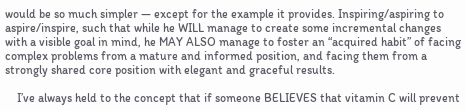would be so much simpler — except for the example it provides. Inspiring/aspiring to aspire/inspire, such that while he WILL manage to create some incremental changes with a visible goal in mind, he MAY ALSO manage to foster an “acquired habit” of facing complex problems from a mature and informed position, and facing them from a strongly shared core position with elegant and graceful results.

    I’ve always held to the concept that if someone BELIEVES that vitamin C will prevent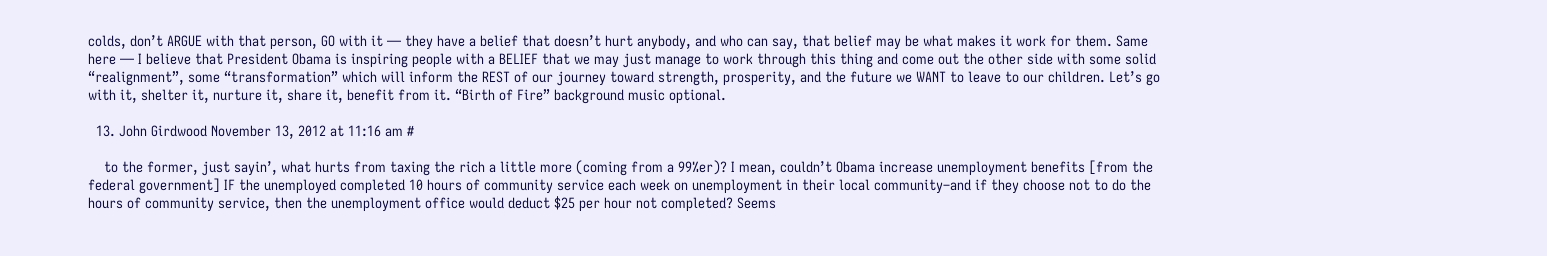colds, don’t ARGUE with that person, GO with it — they have a belief that doesn’t hurt anybody, and who can say, that belief may be what makes it work for them. Same here — I believe that President Obama is inspiring people with a BELIEF that we may just manage to work through this thing and come out the other side with some solid “realignment”, some “transformation” which will inform the REST of our journey toward strength, prosperity, and the future we WANT to leave to our children. Let’s go with it, shelter it, nurture it, share it, benefit from it. “Birth of Fire” background music optional.

  13. John Girdwood November 13, 2012 at 11:16 am #

    to the former, just sayin’, what hurts from taxing the rich a little more (coming from a 99%er)? I mean, couldn’t Obama increase unemployment benefits [from the federal government] IF the unemployed completed 10 hours of community service each week on unemployment in their local community–and if they choose not to do the hours of community service, then the unemployment office would deduct $25 per hour not completed? Seems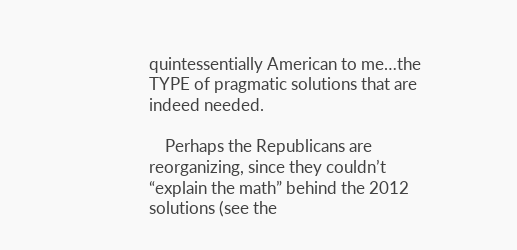quintessentially American to me…the TYPE of pragmatic solutions that are indeed needed.

    Perhaps the Republicans are reorganizing, since they couldn’t “explain the math” behind the 2012 solutions (see the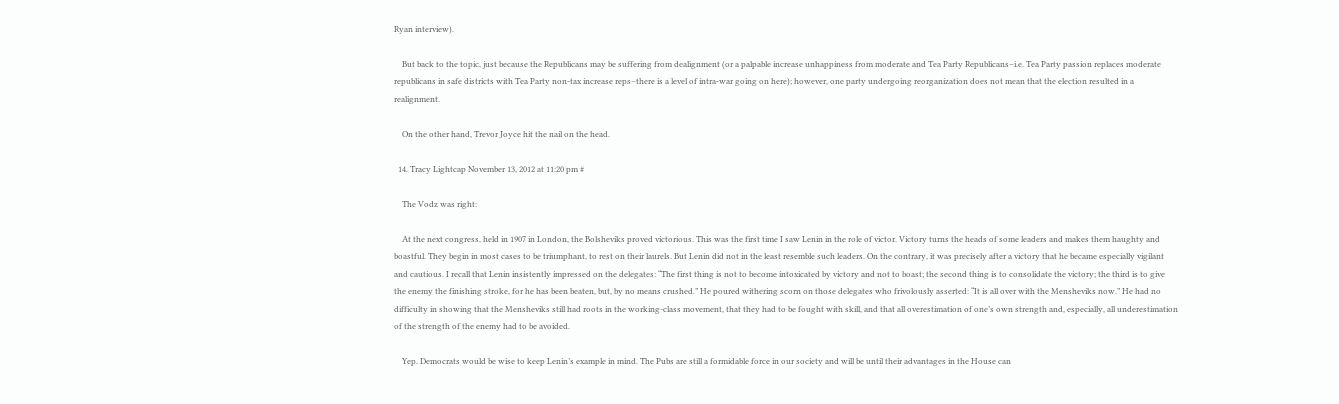Ryan interview).

    But back to the topic, just because the Republicans may be suffering from dealignment (or a palpable increase unhappiness from moderate and Tea Party Republicans–i.e. Tea Party passion replaces moderate republicans in safe districts with Tea Party non-tax increase reps–there is a level of intra-war going on here); however, one party undergoing reorganization does not mean that the election resulted in a realignment.

    On the other hand, Trevor Joyce hit the nail on the head.

  14. Tracy Lightcap November 13, 2012 at 11:20 pm #

    The Vodz was right:

    At the next congress, held in 1907 in London, the Bolsheviks proved victorious. This was the first time I saw Lenin in the role of victor. Victory turns the heads of some leaders and makes them haughty and boastful. They begin in most cases to be triumphant, to rest on their laurels. But Lenin did not in the least resemble such leaders. On the contrary, it was precisely after a victory that he became especially vigilant and cautious. I recall that Lenin insistently impressed on the delegates: “The first thing is not to become intoxicated by victory and not to boast; the second thing is to consolidate the victory; the third is to give the enemy the finishing stroke, for he has been beaten, but, by no means crushed.” He poured withering scorn on those delegates who frivolously asserted: “It is all over with the Mensheviks now.” He had no difficulty in showing that the Mensheviks still had roots in the working-class movement, that they had to be fought with skill, and that all overestimation of one’s own strength and, especially, all underestimation of the strength of the enemy had to be avoided.

    Yep. Democrats would be wise to keep Lenin’s example in mind. The Pubs are still a formidable force in our society and will be until their advantages in the House can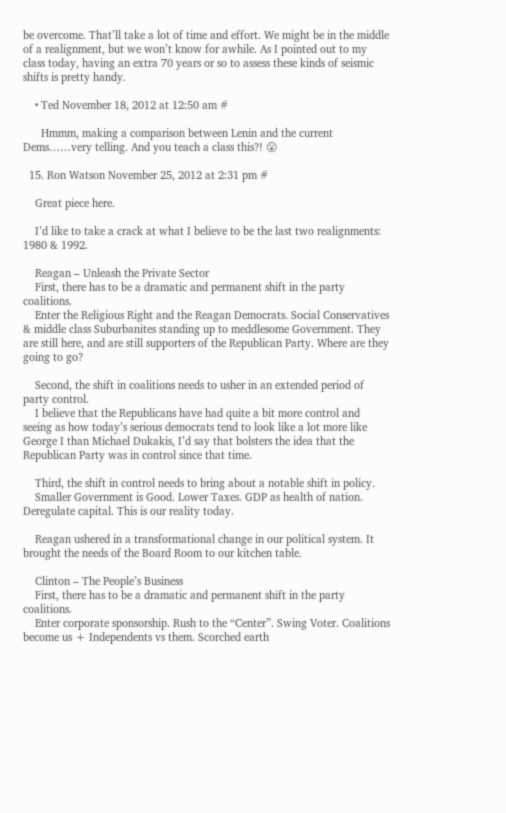be overcome. That’ll take a lot of time and effort. We might be in the middle of a realignment, but we won’t know for awhile. As I pointed out to my class today, having an extra 70 years or so to assess these kinds of seismic shifts is pretty handy.

    • Ted November 18, 2012 at 12:50 am #

      Hmmm, making a comparison between Lenin and the current Dems……very telling. And you teach a class this?! 😮

  15. Ron Watson November 25, 2012 at 2:31 pm #

    Great piece here.

    I’d like to take a crack at what I believe to be the last two realignments: 1980 & 1992.

    Reagan – Unleash the Private Sector
    First, there has to be a dramatic and permanent shift in the party coalitions.
    Enter the Religious Right and the Reagan Democrats. Social Conservatives & middle class Suburbanites standing up to meddlesome Government. They are still here, and are still supporters of the Republican Party. Where are they going to go?

    Second, the shift in coalitions needs to usher in an extended period of party control.
    I believe that the Republicans have had quite a bit more control and seeing as how today’s serious democrats tend to look like a lot more like George I than Michael Dukakis, I’d say that bolsters the idea that the Republican Party was in control since that time.

    Third, the shift in control needs to bring about a notable shift in policy.
    Smaller Government is Good. Lower Taxes. GDP as health of nation. Deregulate capital. This is our reality today.

    Reagan ushered in a transformational change in our political system. It brought the needs of the Board Room to our kitchen table.

    Clinton – The People’s Business
    First, there has to be a dramatic and permanent shift in the party coalitions.
    Enter corporate sponsorship. Rush to the “Center”. Swing Voter. Coalitions become us + Independents vs them. Scorched earth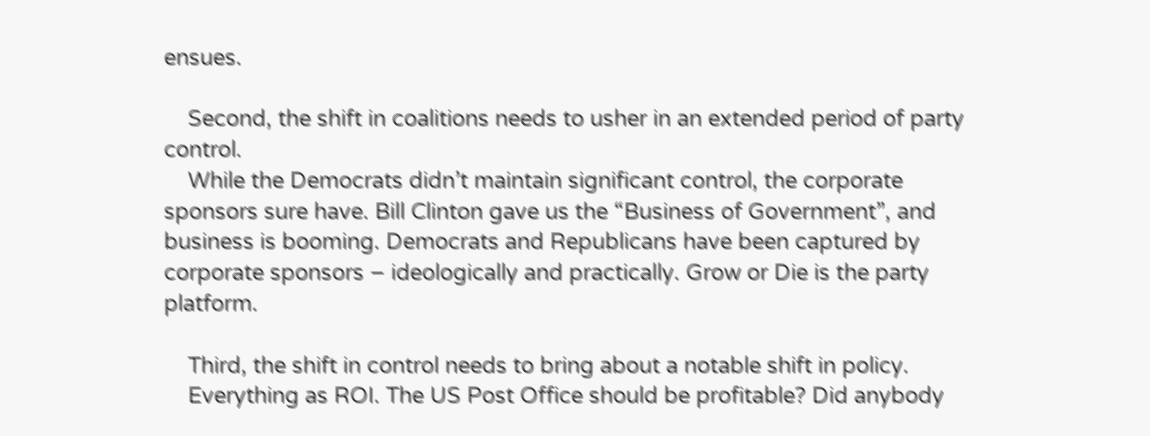ensues.

    Second, the shift in coalitions needs to usher in an extended period of party control.
    While the Democrats didn’t maintain significant control, the corporate sponsors sure have. Bill Clinton gave us the “Business of Government”, and business is booming. Democrats and Republicans have been captured by corporate sponsors – ideologically and practically. Grow or Die is the party platform.

    Third, the shift in control needs to bring about a notable shift in policy.
    Everything as ROI. The US Post Office should be profitable? Did anybody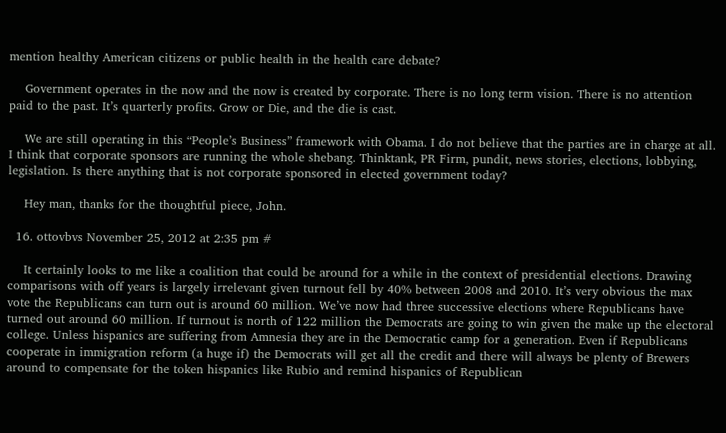mention healthy American citizens or public health in the health care debate?

    Government operates in the now and the now is created by corporate. There is no long term vision. There is no attention paid to the past. It’s quarterly profits. Grow or Die, and the die is cast.

    We are still operating in this “People’s Business” framework with Obama. I do not believe that the parties are in charge at all. I think that corporate sponsors are running the whole shebang. Thinktank, PR Firm, pundit, news stories, elections, lobbying, legislation. Is there anything that is not corporate sponsored in elected government today?

    Hey man, thanks for the thoughtful piece, John.

  16. ottovbvs November 25, 2012 at 2:35 pm #

    It certainly looks to me like a coalition that could be around for a while in the context of presidential elections. Drawing comparisons with off years is largely irrelevant given turnout fell by 40% between 2008 and 2010. It’s very obvious the max vote the Republicans can turn out is around 60 million. We’ve now had three successive elections where Republicans have turned out around 60 million. If turnout is north of 122 million the Democrats are going to win given the make up the electoral college. Unless hispanics are suffering from Amnesia they are in the Democratic camp for a generation. Even if Republicans cooperate in immigration reform (a huge if) the Democrats will get all the credit and there will always be plenty of Brewers around to compensate for the token hispanics like Rubio and remind hispanics of Republican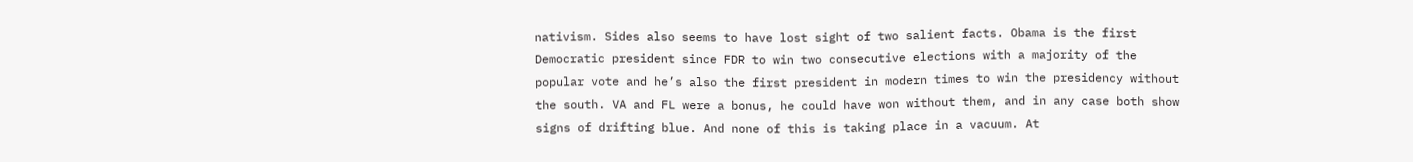nativism. Sides also seems to have lost sight of two salient facts. Obama is the first Democratic president since FDR to win two consecutive elections with a majority of the popular vote and he’s also the first president in modern times to win the presidency without the south. VA and FL were a bonus, he could have won without them, and in any case both show signs of drifting blue. And none of this is taking place in a vacuum. At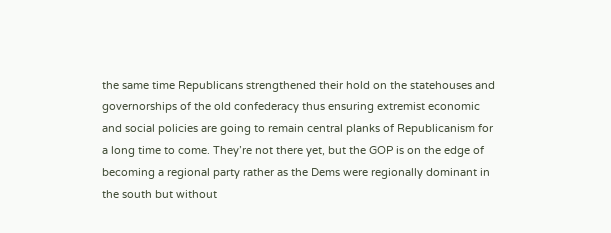the same time Republicans strengthened their hold on the statehouses and governorships of the old confederacy thus ensuring extremist economic and social policies are going to remain central planks of Republicanism for a long time to come. They’re not there yet, but the GOP is on the edge of becoming a regional party rather as the Dems were regionally dominant in the south but without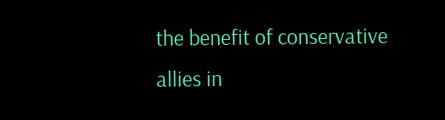the benefit of conservative allies in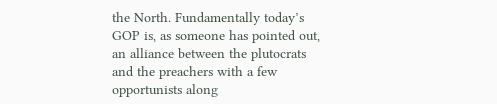the North. Fundamentally today’s GOP is, as someone has pointed out, an alliance between the plutocrats and the preachers with a few opportunists along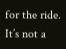for the ride. It’s not a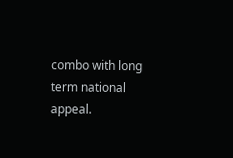combo with long term national appeal.